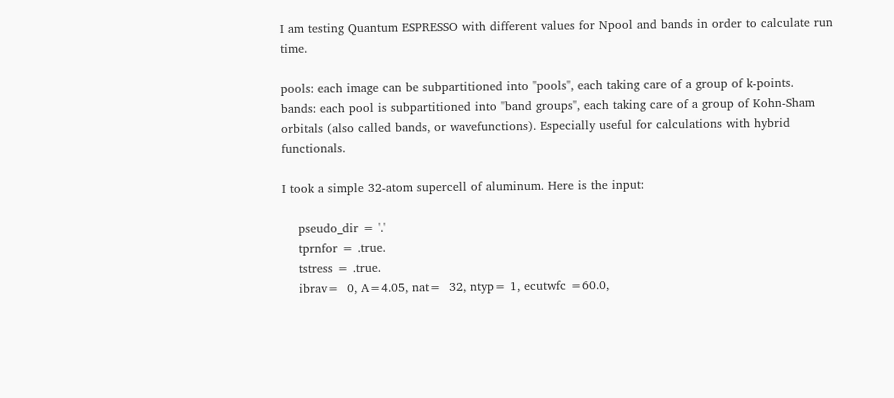I am testing Quantum ESPRESSO with different values for Npool and bands in order to calculate run time.

pools: each image can be subpartitioned into "pools", each taking care of a group of k-points.
bands: each pool is subpartitioned into "band groups", each taking care of a group of Kohn-Sham orbitals (also called bands, or wavefunctions). Especially useful for calculations with hybrid functionals.

I took a simple 32-atom supercell of aluminum. Here is the input:

    pseudo_dir = '.'
    tprnfor = .true.
    tstress = .true.
    ibrav=  0, A=4.05, nat=  32, ntyp= 1, ecutwfc =60.0,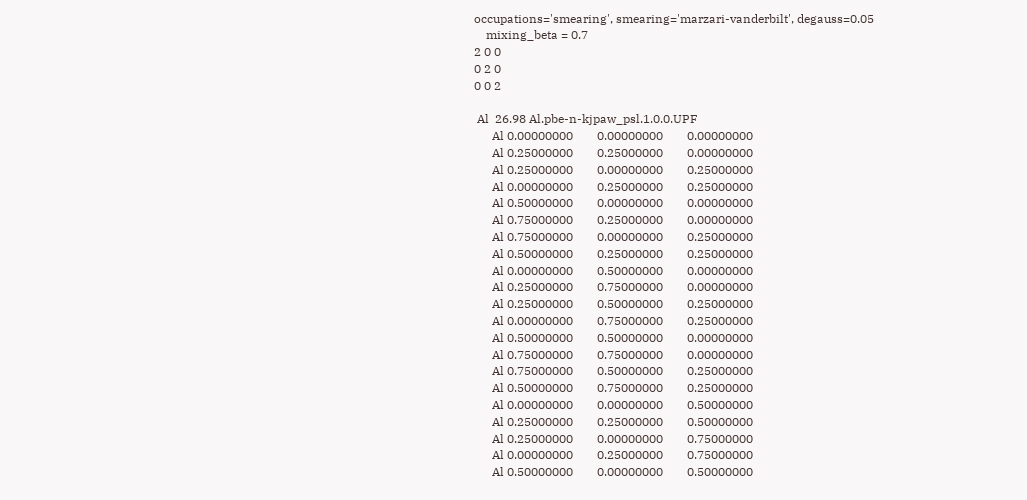occupations='smearing', smearing='marzari-vanderbilt', degauss=0.05
    mixing_beta = 0.7
2 0 0
0 2 0
0 0 2

 Al  26.98 Al.pbe-n-kjpaw_psl.1.0.0.UPF
      Al 0.00000000        0.00000000        0.00000000
      Al 0.25000000        0.25000000        0.00000000
      Al 0.25000000        0.00000000        0.25000000
      Al 0.00000000        0.25000000        0.25000000
      Al 0.50000000        0.00000000        0.00000000
      Al 0.75000000        0.25000000        0.00000000
      Al 0.75000000        0.00000000        0.25000000
      Al 0.50000000        0.25000000        0.25000000
      Al 0.00000000        0.50000000        0.00000000
      Al 0.25000000        0.75000000        0.00000000
      Al 0.25000000        0.50000000        0.25000000
      Al 0.00000000        0.75000000        0.25000000
      Al 0.50000000        0.50000000        0.00000000
      Al 0.75000000        0.75000000        0.00000000
      Al 0.75000000        0.50000000        0.25000000
      Al 0.50000000        0.75000000        0.25000000
      Al 0.00000000        0.00000000        0.50000000
      Al 0.25000000        0.25000000        0.50000000
      Al 0.25000000        0.00000000        0.75000000
      Al 0.00000000        0.25000000        0.75000000
      Al 0.50000000        0.00000000        0.50000000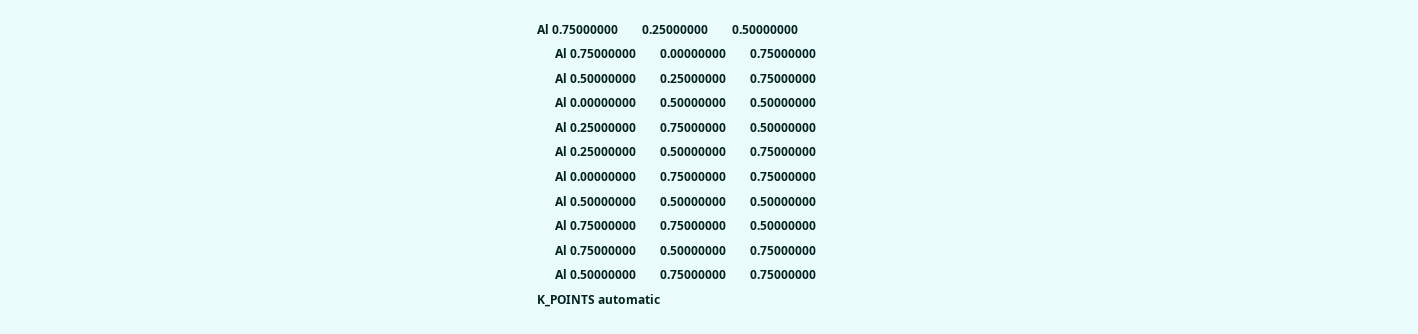Al 0.75000000        0.25000000        0.50000000
      Al 0.75000000        0.00000000        0.75000000
      Al 0.50000000        0.25000000        0.75000000
      Al 0.00000000        0.50000000        0.50000000
      Al 0.25000000        0.75000000        0.50000000
      Al 0.25000000        0.50000000        0.75000000
      Al 0.00000000        0.75000000        0.75000000
      Al 0.50000000        0.50000000        0.50000000
      Al 0.75000000        0.75000000        0.50000000
      Al 0.75000000        0.50000000        0.75000000
      Al 0.50000000        0.75000000        0.75000000
K_POINTS automatic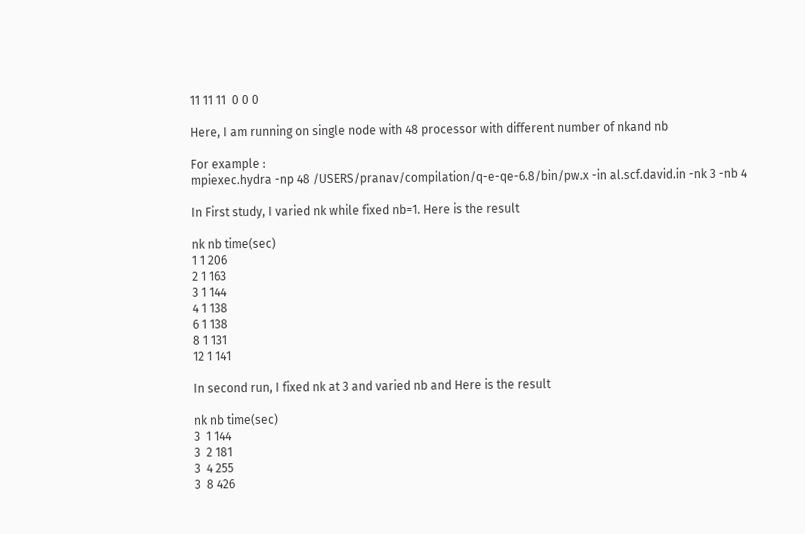11 11 11  0 0 0

Here, I am running on single node with 48 processor with different number of nkand nb

For example :
mpiexec.hydra -np 48 /USERS/pranav/compilation/q-e-qe-6.8/bin/pw.x -in al.scf.david.in -nk 3 -nb 4

In First study, I varied nk while fixed nb=1. Here is the result

nk nb time(sec)
1 1 206
2 1 163
3 1 144
4 1 138
6 1 138
8 1 131
12 1 141

In second run, I fixed nk at 3 and varied nb and Here is the result

nk nb time(sec)
3  1 144
3  2 181
3  4 255
3  8 426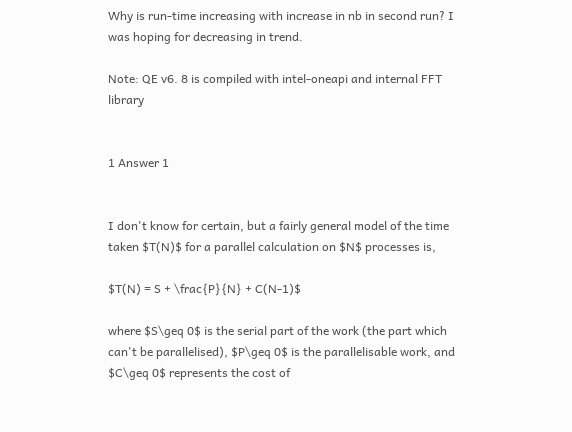Why is run-time increasing with increase in nb in second run? I was hoping for decreasing in trend.

Note: QE v6. 8 is compiled with intel-oneapi and internal FFT library


1 Answer 1


I don't know for certain, but a fairly general model of the time taken $T(N)$ for a parallel calculation on $N$ processes is,

$T(N) = S + \frac{P}{N} + C(N-1)$

where $S\geq 0$ is the serial part of the work (the part which can't be parallelised), $P\geq 0$ is the parallelisable work, and $C\geq 0$ represents the cost of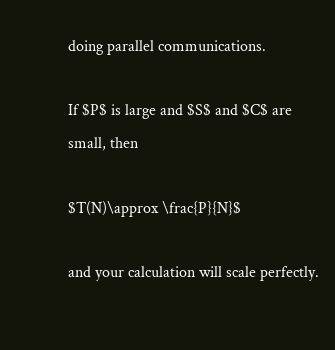doing parallel communications.

If $P$ is large and $S$ and $C$ are small, then

$T(N)\approx \frac{P}{N}$

and your calculation will scale perfectly.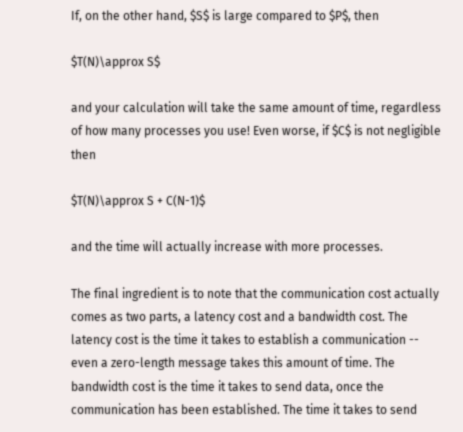If, on the other hand, $S$ is large compared to $P$, then

$T(N)\approx S$

and your calculation will take the same amount of time, regardless of how many processes you use! Even worse, if $C$ is not negligible then

$T(N)\approx S + C(N-1)$

and the time will actually increase with more processes.

The final ingredient is to note that the communication cost actually comes as two parts, a latency cost and a bandwidth cost. The latency cost is the time it takes to establish a communication -- even a zero-length message takes this amount of time. The bandwidth cost is the time it takes to send data, once the communication has been established. The time it takes to send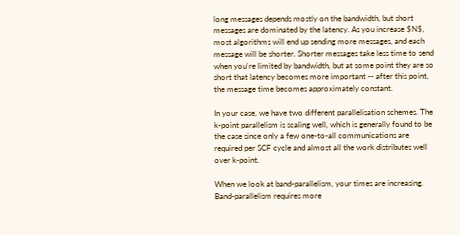long messages depends mostly on the bandwidth, but short messages are dominated by the latency. As you increase $N$, most algorithms will end up sending more messages, and each message will be shorter. Shorter messages take less time to send when you're limited by bandwidth, but at some point they are so short that latency becomes more important -- after this point, the message time becomes approximately constant.

In your case, we have two different parallelisation schemes. The k-point parallelism is scaling well, which is generally found to be the case since only a few one-to-all communications are required per SCF cycle and almost all the work distributes well over k-point.

When we look at band-parallelism, your times are increasing. Band-parallelism requires more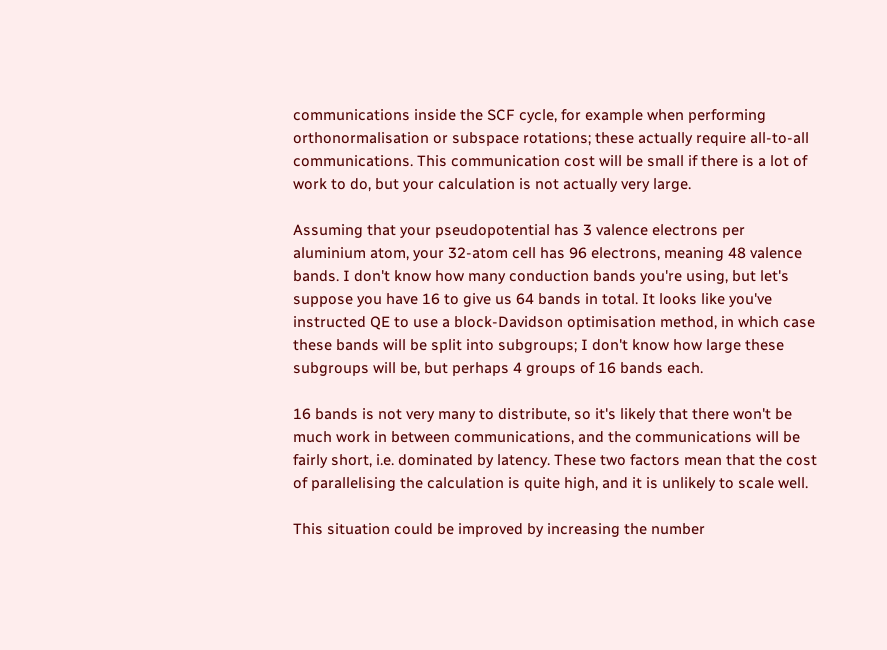communications inside the SCF cycle, for example when performing orthonormalisation or subspace rotations; these actually require all-to-all communications. This communication cost will be small if there is a lot of work to do, but your calculation is not actually very large.

Assuming that your pseudopotential has 3 valence electrons per aluminium atom, your 32-atom cell has 96 electrons, meaning 48 valence bands. I don't know how many conduction bands you're using, but let's suppose you have 16 to give us 64 bands in total. It looks like you've instructed QE to use a block-Davidson optimisation method, in which case these bands will be split into subgroups; I don't know how large these subgroups will be, but perhaps 4 groups of 16 bands each.

16 bands is not very many to distribute, so it's likely that there won't be much work in between communications, and the communications will be fairly short, i.e. dominated by latency. These two factors mean that the cost of parallelising the calculation is quite high, and it is unlikely to scale well.

This situation could be improved by increasing the number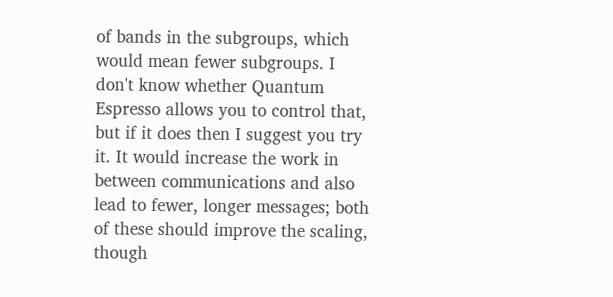of bands in the subgroups, which would mean fewer subgroups. I don't know whether Quantum Espresso allows you to control that, but if it does then I suggest you try it. It would increase the work in between communications and also lead to fewer, longer messages; both of these should improve the scaling, though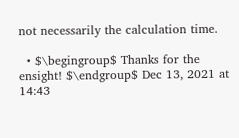not necessarily the calculation time.

  • $\begingroup$ Thanks for the ensight! $\endgroup$ Dec 13, 2021 at 14:43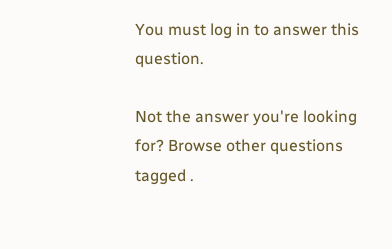You must log in to answer this question.

Not the answer you're looking for? Browse other questions tagged .